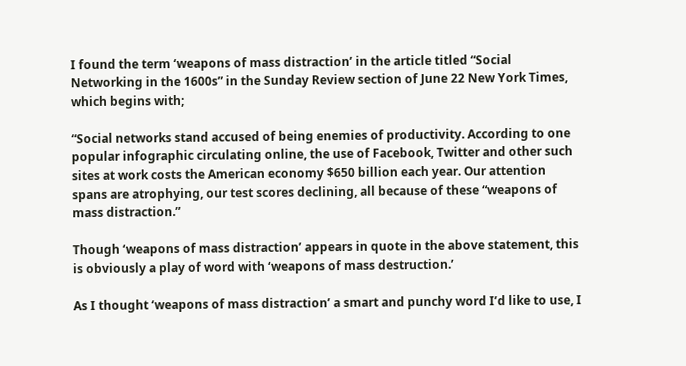I found the term ‘weapons of mass distraction’ in the article titled “Social Networking in the 1600s” in the Sunday Review section of June 22 New York Times, which begins with;

“Social networks stand accused of being enemies of productivity. According to one popular infographic circulating online, the use of Facebook, Twitter and other such sites at work costs the American economy $650 billion each year. Our attention spans are atrophying, our test scores declining, all because of these “weapons of mass distraction.”

Though ‘weapons of mass distraction’ appears in quote in the above statement, this is obviously a play of word with ‘weapons of mass destruction.’

As I thought ‘weapons of mass distraction’ a smart and punchy word I’d like to use, I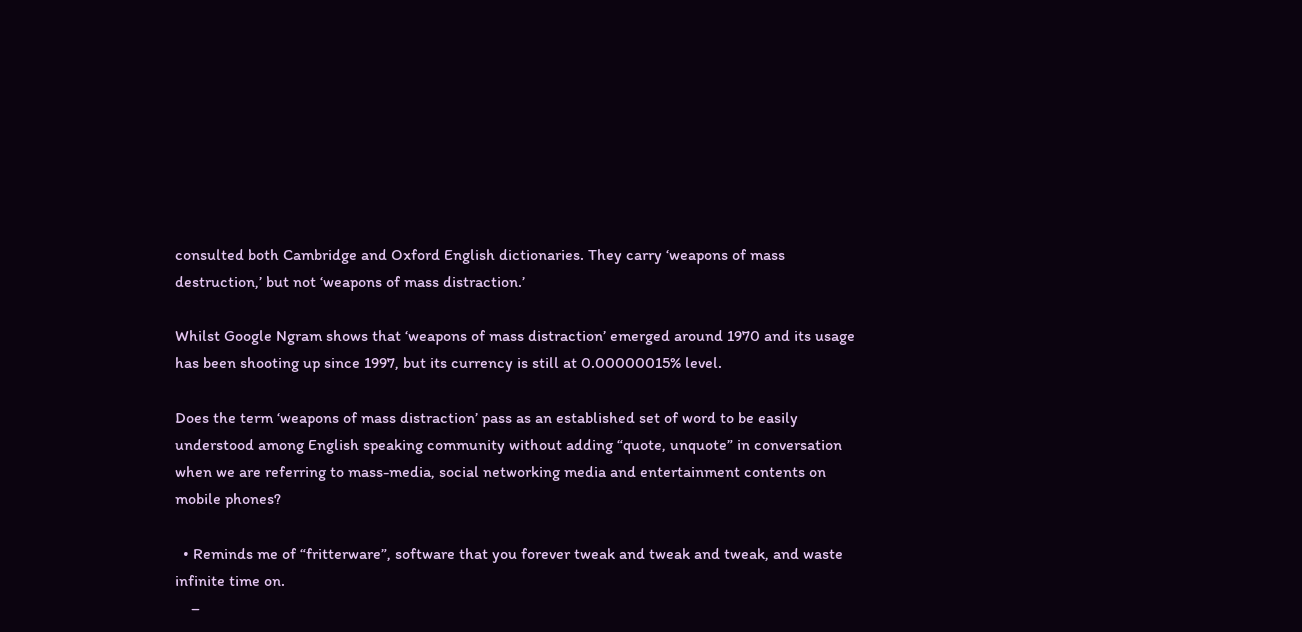consulted both Cambridge and Oxford English dictionaries. They carry ‘weapons of mass destruction,’ but not ‘weapons of mass distraction.’

Whilst Google Ngram shows that ‘weapons of mass distraction’ emerged around 1970 and its usage has been shooting up since 1997, but its currency is still at 0.00000015% level.

Does the term ‘weapons of mass distraction’ pass as an established set of word to be easily understood among English speaking community without adding “quote, unquote” in conversation when we are referring to mass-media, social networking media and entertainment contents on mobile phones?

  • Reminds me of “fritterware”, software that you forever tweak and tweak and tweak, and waste infinite time on.
    –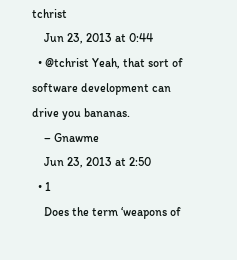tchrist
    Jun 23, 2013 at 0:44
  • @tchrist Yeah, that sort of software development can drive you bananas.
    – Gnawme
    Jun 23, 2013 at 2:50
  • 1
    Does the term ‘weapons of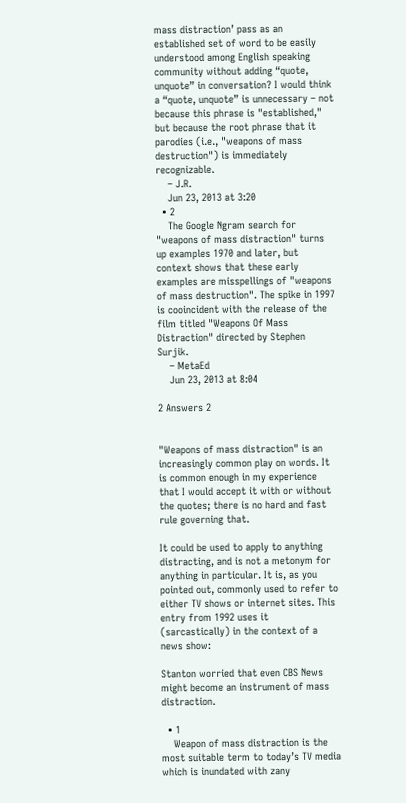mass distraction’ pass as an established set of word to be easily understood among English speaking community without adding “quote, unquote” in conversation? I would think a “quote, unquote” is unnecessary – not because this phrase is "established," but because the root phrase that it parodies (i.e., "weapons of mass destruction") is immediately recognizable.
    – J.R.
    Jun 23, 2013 at 3:20
  • 2
    The Google Ngram search for "weapons of mass distraction" turns up examples 1970 and later, but context shows that these early examples are misspellings of "weapons of mass destruction". The spike in 1997 is cooincident with the release of the film titled "Weapons Of Mass Distraction" directed by Stephen Surjik.
    – MetaEd
    Jun 23, 2013 at 8:04

2 Answers 2


"Weapons of mass distraction" is an increasingly common play on words. It is common enough in my experience that I would accept it with or without the quotes; there is no hard and fast rule governing that.

It could be used to apply to anything distracting, and is not a metonym for anything in particular. It is, as you pointed out, commonly used to refer to either TV shows or internet sites. This entry from 1992 uses it (sarcastically) in the context of a news show:

Stanton worried that even CBS News might become an instrument of mass distraction.

  • 1
    Weapon of mass distraction is the most suitable term to today’s TV media which is inundated with zany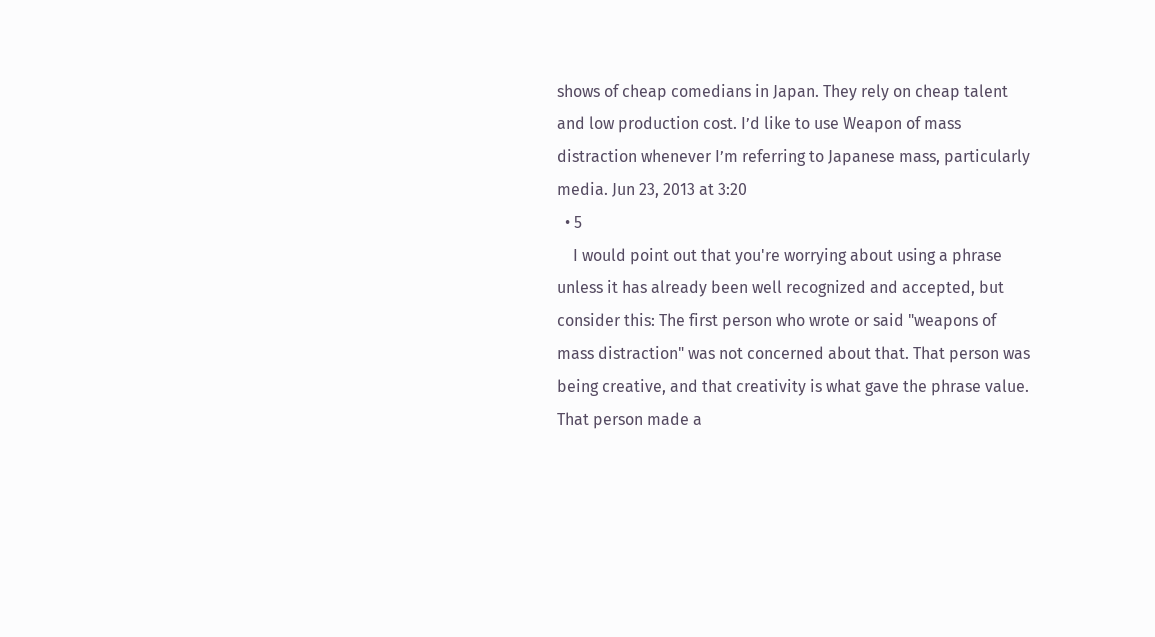shows of cheap comedians in Japan. They rely on cheap talent and low production cost. I’d like to use Weapon of mass distraction whenever I’m referring to Japanese mass, particularly media. Jun 23, 2013 at 3:20
  • 5
    I would point out that you're worrying about using a phrase unless it has already been well recognized and accepted, but consider this: The first person who wrote or said "weapons of mass distraction" was not concerned about that. That person was being creative, and that creativity is what gave the phrase value. That person made a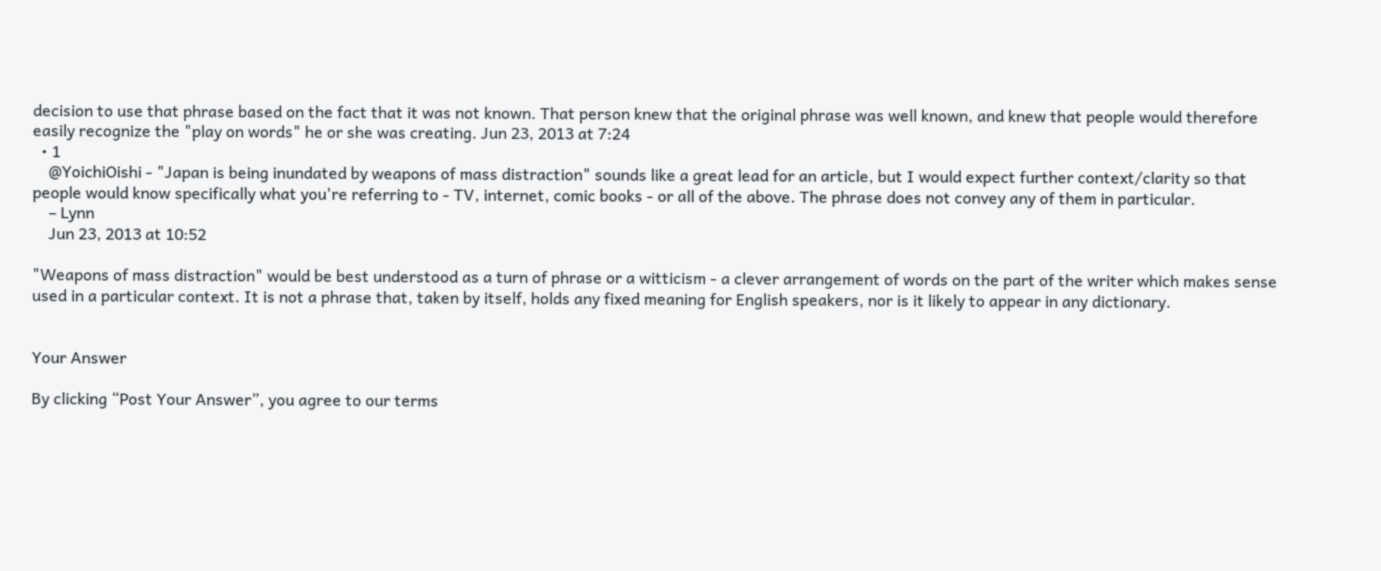decision to use that phrase based on the fact that it was not known. That person knew that the original phrase was well known, and knew that people would therefore easily recognize the "play on words" he or she was creating. Jun 23, 2013 at 7:24
  • 1
    @YoichiOishi - "Japan is being inundated by weapons of mass distraction" sounds like a great lead for an article, but I would expect further context/clarity so that people would know specifically what you're referring to - TV, internet, comic books - or all of the above. The phrase does not convey any of them in particular.
    – Lynn
    Jun 23, 2013 at 10:52

"Weapons of mass distraction" would be best understood as a turn of phrase or a witticism - a clever arrangement of words on the part of the writer which makes sense used in a particular context. It is not a phrase that, taken by itself, holds any fixed meaning for English speakers, nor is it likely to appear in any dictionary.


Your Answer

By clicking “Post Your Answer”, you agree to our terms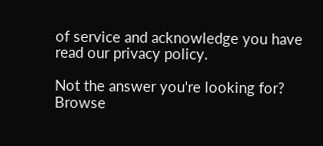of service and acknowledge you have read our privacy policy.

Not the answer you're looking for? Browse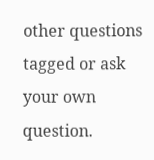other questions tagged or ask your own question.